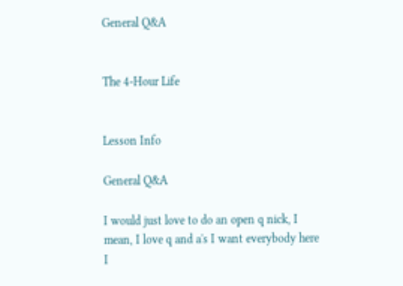General Q&A


The 4-Hour Life


Lesson Info

General Q&A

I would just love to do an open q nick, I mean, I love q and a's I want everybody here I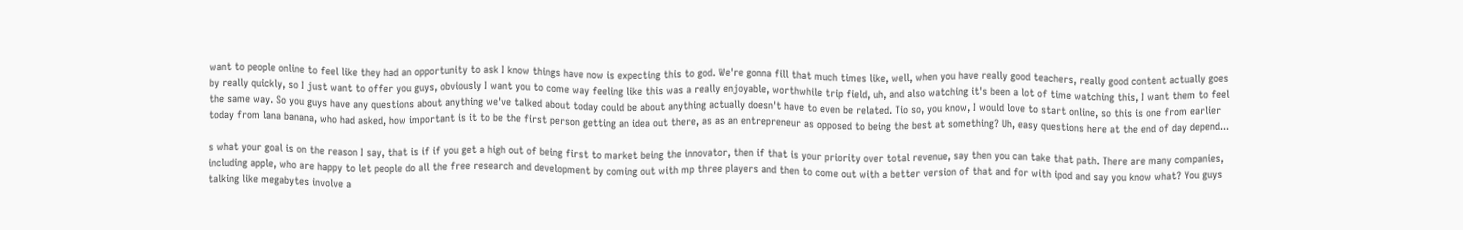want to people online to feel like they had an opportunity to ask I know things have now is expecting this to god. We're gonna fill that much times like, well, when you have really good teachers, really good content actually goes by really quickly, so I just want to offer you guys, obviously I want you to come way feeling like this was a really enjoyable, worthwhile trip field, uh, and also watching it's been a lot of time watching this, I want them to feel the same way. So you guys have any questions about anything we've talked about today could be about anything actually doesn't have to even be related. Tio so, you know, I would love to start online, so this is one from earlier today from lana banana, who had asked, how important is it to be the first person getting an idea out there, as as an entrepreneur as opposed to being the best at something? Uh, easy questions here at the end of day depend...

s what your goal is on the reason I say, that is if if you get a high out of being first to market being the innovator, then if that is your priority over total revenue, say then you can take that path. There are many companies, including apple, who are happy to let people do all the free research and development by coming out with mp three players and then to come out with a better version of that and for with ipod and say you know what? You guys talking like megabytes involve a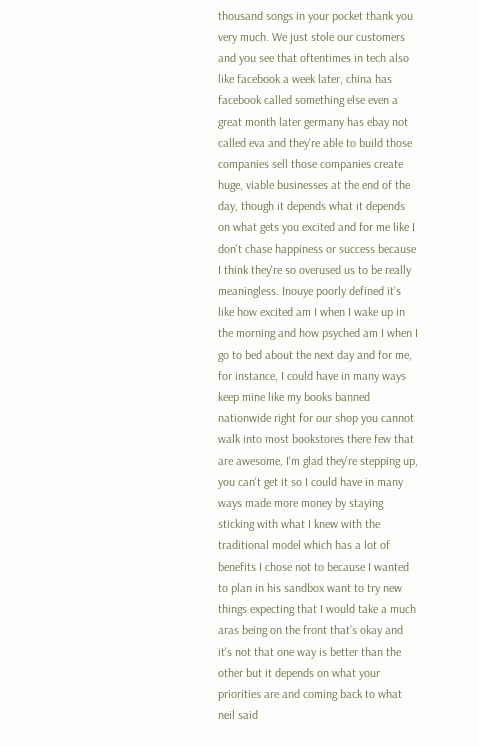thousand songs in your pocket thank you very much. We just stole our customers and you see that oftentimes in tech also like facebook a week later, china has facebook called something else even a great month later germany has ebay not called eva and they're able to build those companies sell those companies create huge, viable businesses at the end of the day, though it depends what it depends on what gets you excited and for me like I don't chase happiness or success because I think they're so overused us to be really meaningless. Inouye poorly defined it's like how excited am I when I wake up in the morning and how psyched am I when I go to bed about the next day and for me, for instance, I could have in many ways keep mine like my books banned nationwide right for our shop you cannot walk into most bookstores there few that are awesome, I'm glad they're stepping up, you can't get it so I could have in many ways made more money by staying sticking with what I knew with the traditional model which has a lot of benefits I chose not to because I wanted to plan in his sandbox want to try new things expecting that I would take a much aras being on the front that's okay and it's not that one way is better than the other but it depends on what your priorities are and coming back to what neil said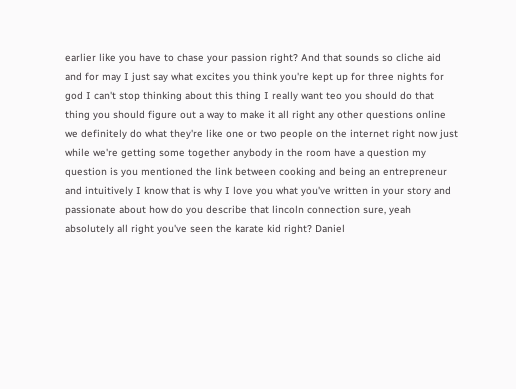earlier like you have to chase your passion right? And that sounds so cliche aid and for may I just say what excites you think you're kept up for three nights for god I can't stop thinking about this thing I really want teo you should do that thing you should figure out a way to make it all right any other questions online we definitely do what they're like one or two people on the internet right now just while we're getting some together anybody in the room have a question my question is you mentioned the link between cooking and being an entrepreneur and intuitively I know that is why I love you what you've written in your story and passionate about how do you describe that lincoln connection sure, yeah absolutely all right you've seen the karate kid right? Daniel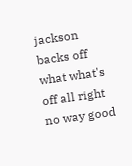jackson backs off what what's off all right no way good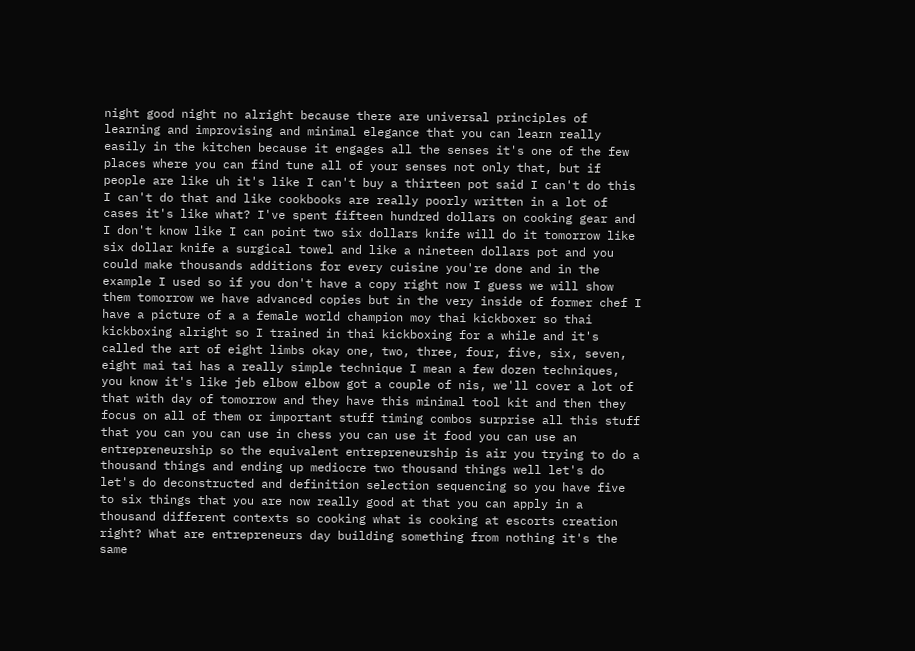night good night no alright because there are universal principles of learning and improvising and minimal elegance that you can learn really easily in the kitchen because it engages all the senses it's one of the few places where you can find tune all of your senses not only that, but if people are like uh it's like I can't buy a thirteen pot said I can't do this I can't do that and like cookbooks are really poorly written in a lot of cases it's like what? I've spent fifteen hundred dollars on cooking gear and I don't know like I can point two six dollars knife will do it tomorrow like six dollar knife a surgical towel and like a nineteen dollars pot and you could make thousands additions for every cuisine you're done and in the example I used so if you don't have a copy right now I guess we will show them tomorrow we have advanced copies but in the very inside of former chef I have a picture of a a female world champion moy thai kickboxer so thai kickboxing alright so I trained in thai kickboxing for a while and it's called the art of eight limbs okay one, two, three, four, five, six, seven, eight mai tai has a really simple technique I mean a few dozen techniques, you know it's like jeb elbow elbow got a couple of nis, we'll cover a lot of that with day of tomorrow and they have this minimal tool kit and then they focus on all of them or important stuff timing combos surprise all this stuff that you can you can use in chess you can use it food you can use an entrepreneurship so the equivalent entrepreneurship is air you trying to do a thousand things and ending up mediocre two thousand things well let's do let's do deconstructed and definition selection sequencing so you have five to six things that you are now really good at that you can apply in a thousand different contexts so cooking what is cooking at escorts creation right? What are entrepreneurs day building something from nothing it's the same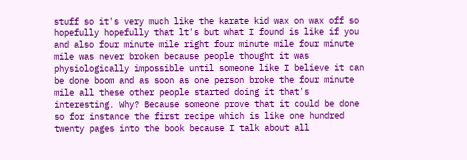stuff so it's very much like the karate kid wax on wax off so hopefully hopefully that lt's but what I found is like if you and also four minute mile right four minute mile four minute mile was never broken because people thought it was physiologically impossible until someone like I believe it can be done boom and as soon as one person broke the four minute mile all these other people started doing it that's interesting. Why? Because someone prove that it could be done so for instance the first recipe which is like one hundred twenty pages into the book because I talk about all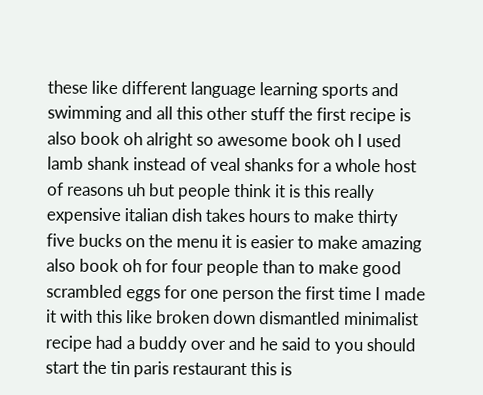these like different language learning sports and swimming and all this other stuff the first recipe is also book oh alright so awesome book oh I used lamb shank instead of veal shanks for a whole host of reasons uh but people think it is this really expensive italian dish takes hours to make thirty five bucks on the menu it is easier to make amazing also book oh for four people than to make good scrambled eggs for one person the first time I made it with this like broken down dismantled minimalist recipe had a buddy over and he said to you should start the tin paris restaurant this is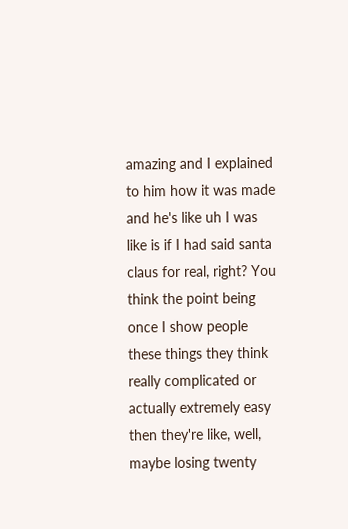amazing and I explained to him how it was made and he's like uh I was like is if I had said santa claus for real, right? You think the point being once I show people these things they think really complicated or actually extremely easy then they're like, well, maybe losing twenty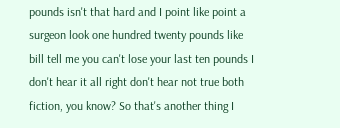pounds isn't that hard and I point like point a surgeon look one hundred twenty pounds like bill tell me you can't lose your last ten pounds I don't hear it all right don't hear not true both fiction, you know? So that's another thing I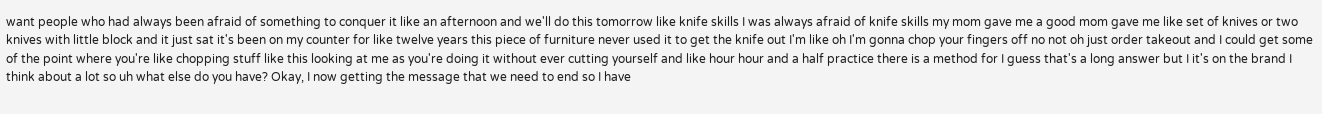want people who had always been afraid of something to conquer it like an afternoon and we'll do this tomorrow like knife skills I was always afraid of knife skills my mom gave me a good mom gave me like set of knives or two knives with little block and it just sat it's been on my counter for like twelve years this piece of furniture never used it to get the knife out I'm like oh I'm gonna chop your fingers off no not oh just order takeout and I could get some of the point where you're like chopping stuff like this looking at me as you're doing it without ever cutting yourself and like hour hour and a half practice there is a method for I guess that's a long answer but I it's on the brand I think about a lot so uh what else do you have? Okay, I now getting the message that we need to end so I have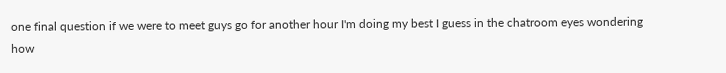one final question if we were to meet guys go for another hour I'm doing my best I guess in the chatroom eyes wondering how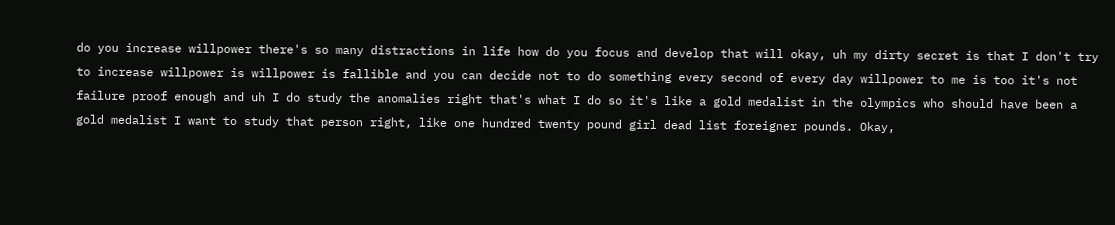do you increase willpower there's so many distractions in life how do you focus and develop that will okay, uh my dirty secret is that I don't try to increase willpower is willpower is fallible and you can decide not to do something every second of every day willpower to me is too it's not failure proof enough and uh I do study the anomalies right that's what I do so it's like a gold medalist in the olympics who should have been a gold medalist I want to study that person right, like one hundred twenty pound girl dead list foreigner pounds. Okay,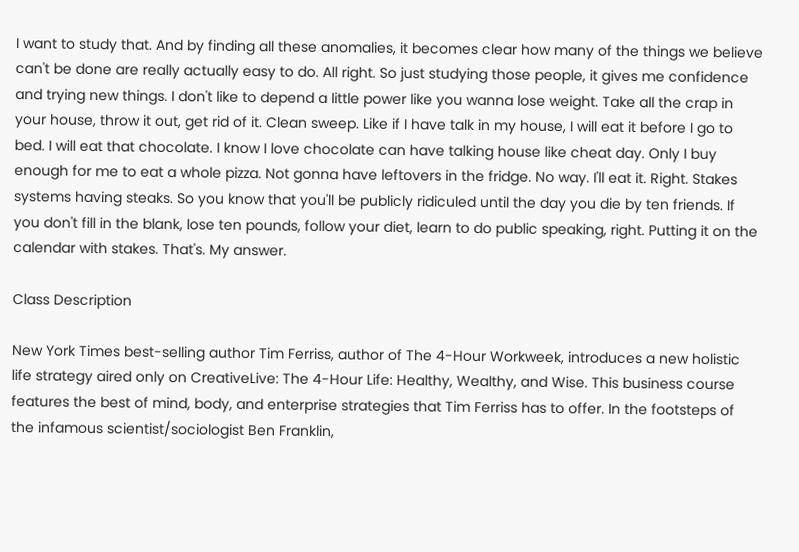I want to study that. And by finding all these anomalies, it becomes clear how many of the things we believe can't be done are really actually easy to do. All right. So just studying those people, it gives me confidence and trying new things. I don't like to depend a little power like you wanna lose weight. Take all the crap in your house, throw it out, get rid of it. Clean sweep. Like if I have talk in my house, I will eat it before I go to bed. I will eat that chocolate. I know I love chocolate can have talking house like cheat day. Only I buy enough for me to eat a whole pizza. Not gonna have leftovers in the fridge. No way. I'll eat it. Right. Stakes systems having steaks. So you know that you'll be publicly ridiculed until the day you die by ten friends. If you don't fill in the blank, lose ten pounds, follow your diet, learn to do public speaking, right. Putting it on the calendar with stakes. That's. My answer.

Class Description

New York Times best-selling author Tim Ferriss, author of The 4-Hour Workweek, introduces a new holistic life strategy aired only on CreativeLive: The 4-Hour Life: Healthy, Wealthy, and Wise. This business course features the best of mind, body, and enterprise strategies that Tim Ferriss has to offer. In the footsteps of the infamous scientist/sociologist Ben Franklin,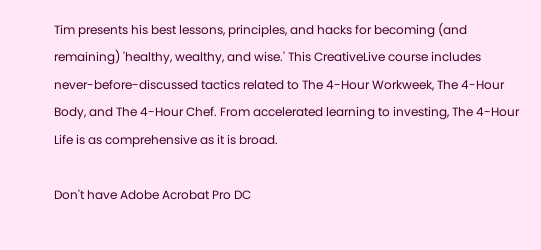Tim presents his best lessons, principles, and hacks for becoming (and remaining) 'healthy, wealthy, and wise.' This CreativeLive course includes never-before-discussed tactics related to The 4-Hour Workweek, The 4-Hour Body, and The 4-Hour Chef. From accelerated learning to investing, The 4-Hour Life is as comprehensive as it is broad.

Don't have Adobe Acrobat Pro DC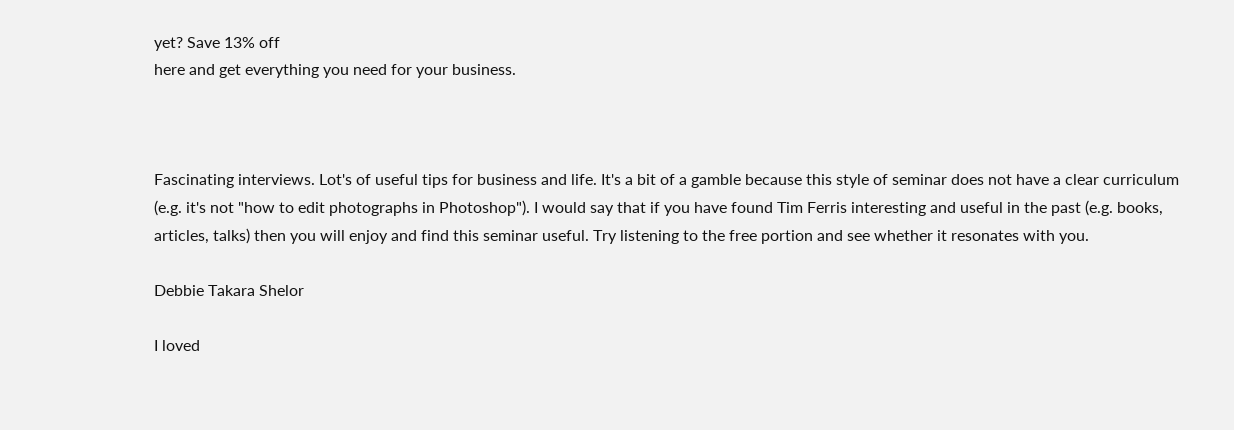yet? Save 13% off
here and get everything you need for your business.



Fascinating interviews. Lot's of useful tips for business and life. It's a bit of a gamble because this style of seminar does not have a clear curriculum (e.g. it's not "how to edit photographs in Photoshop"). I would say that if you have found Tim Ferris interesting and useful in the past (e.g. books, articles, talks) then you will enjoy and find this seminar useful. Try listening to the free portion and see whether it resonates with you.

Debbie Takara Shelor

I loved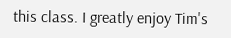this class. I greatly enjoy Tim's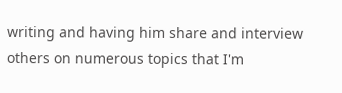writing and having him share and interview others on numerous topics that I'm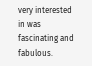very interested in was fascinating and fabulous.